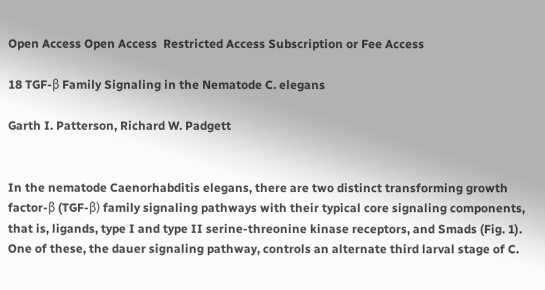Open Access Open Access  Restricted Access Subscription or Fee Access

18 TGF-β Family Signaling in the Nematode C. elegans

Garth I. Patterson, Richard W. Padgett


In the nematode Caenorhabditis elegans, there are two distinct transforming growth factor-β (TGF-β) family signaling pathways with their typical core signaling components, that is, ligands, type I and type II serine-threonine kinase receptors, and Smads (Fig. 1). One of these, the dauer signaling pathway, controls an alternate third larval stage of C.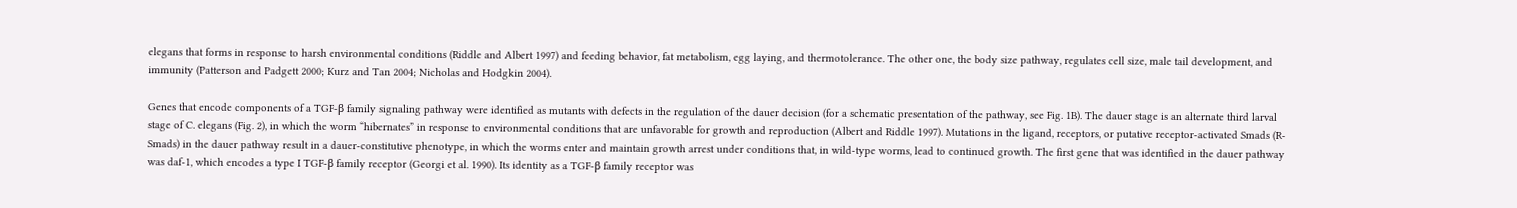elegans that forms in response to harsh environmental conditions (Riddle and Albert 1997) and feeding behavior, fat metabolism, egg laying, and thermotolerance. The other one, the body size pathway, regulates cell size, male tail development, and immunity (Patterson and Padgett 2000; Kurz and Tan 2004; Nicholas and Hodgkin 2004).

Genes that encode components of a TGF-β family signaling pathway were identified as mutants with defects in the regulation of the dauer decision (for a schematic presentation of the pathway, see Fig. 1B). The dauer stage is an alternate third larval stage of C. elegans (Fig. 2), in which the worm “hibernates” in response to environmental conditions that are unfavorable for growth and reproduction (Albert and Riddle 1997). Mutations in the ligand, receptors, or putative receptor-activated Smads (R-Smads) in the dauer pathway result in a dauer-constitutive phenotype, in which the worms enter and maintain growth arrest under conditions that, in wild-type worms, lead to continued growth. The first gene that was identified in the dauer pathway was daf-1, which encodes a type I TGF-β family receptor (Georgi et al. 1990). Its identity as a TGF-β family receptor was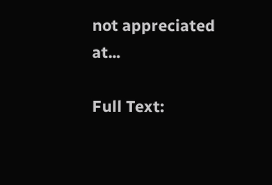not appreciated at...

Full Text: